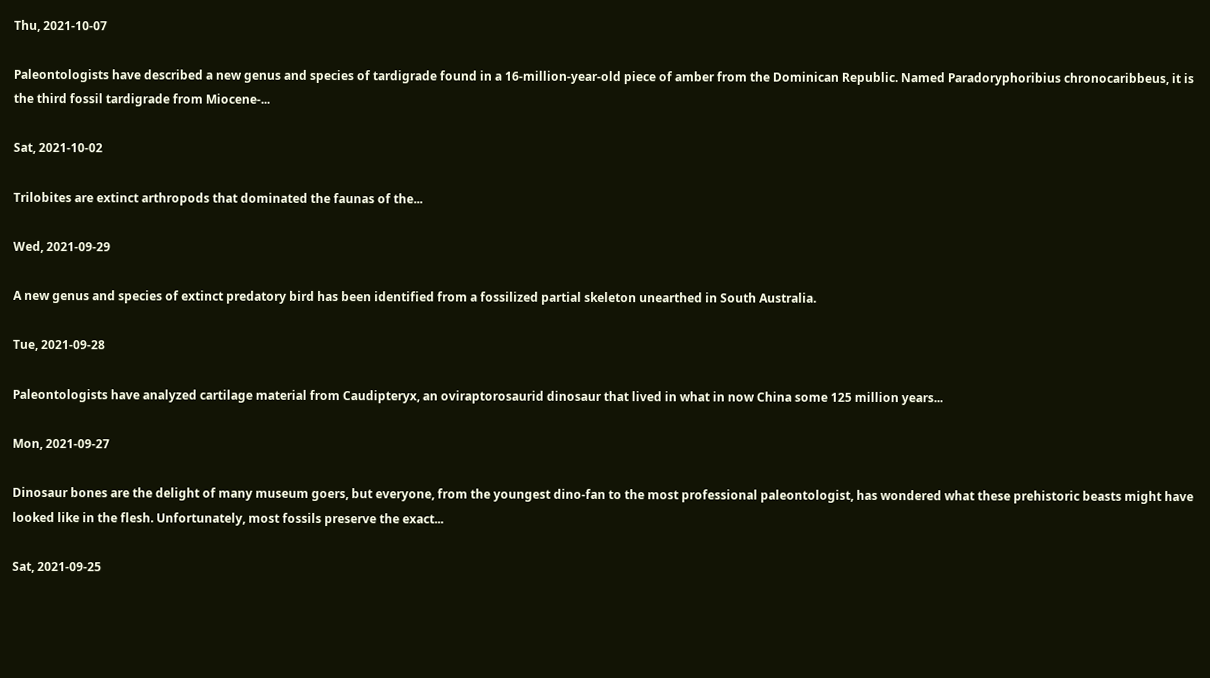Thu, 2021-10-07

Paleontologists have described a new genus and species of tardigrade found in a 16-million-year-old piece of amber from the Dominican Republic. Named Paradoryphoribius chronocaribbeus, it is the third fossil tardigrade from Miocene-...

Sat, 2021-10-02

Trilobites are extinct arthropods that dominated the faunas of the...

Wed, 2021-09-29

A new genus and species of extinct predatory bird has been identified from a fossilized partial skeleton unearthed in South Australia.

Tue, 2021-09-28

Paleontologists have analyzed cartilage material from Caudipteryx, an oviraptorosaurid dinosaur that lived in what in now China some 125 million years...

Mon, 2021-09-27

Dinosaur bones are the delight of many museum goers, but everyone, from the youngest dino-fan to the most professional paleontologist, has wondered what these prehistoric beasts might have looked like in the flesh. Unfortunately, most fossils preserve the exact...

Sat, 2021-09-25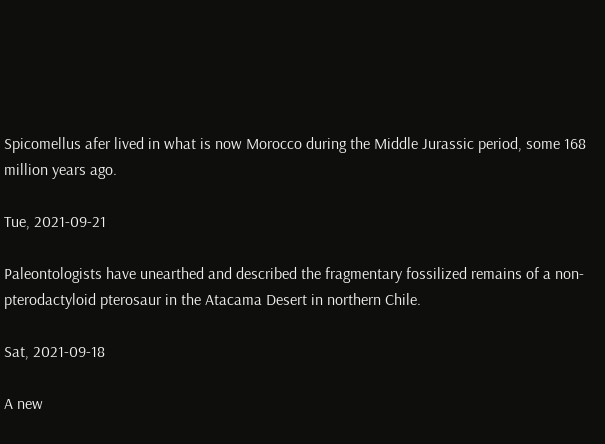Spicomellus afer lived in what is now Morocco during the Middle Jurassic period, some 168 million years ago.

Tue, 2021-09-21

Paleontologists have unearthed and described the fragmentary fossilized remains of a non-pterodactyloid pterosaur in the Atacama Desert in northern Chile.

Sat, 2021-09-18

A new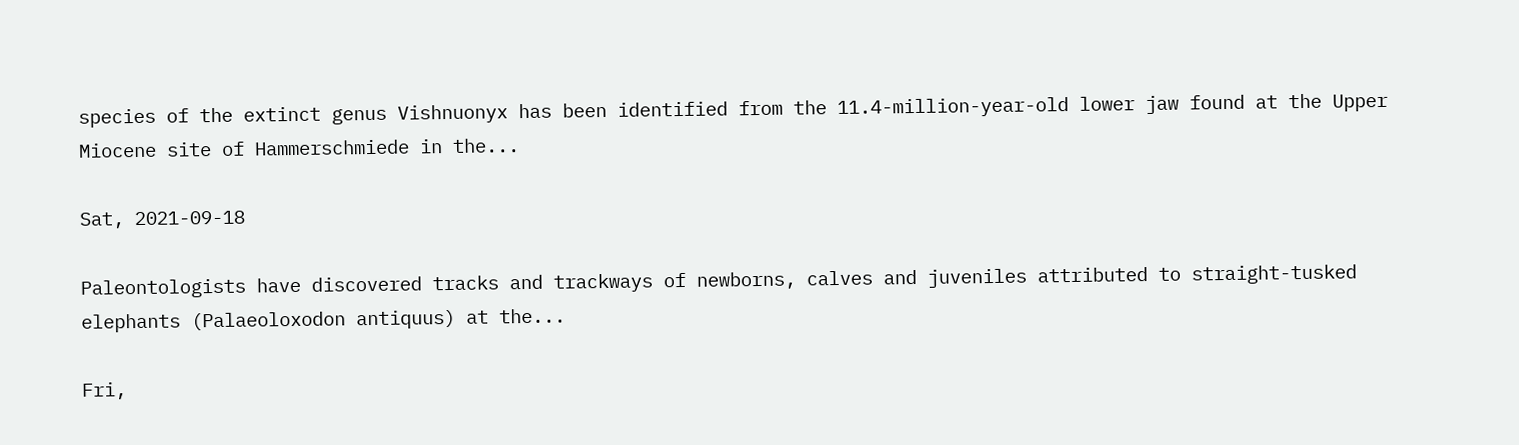species of the extinct genus Vishnuonyx has been identified from the 11.4-million-year-old lower jaw found at the Upper Miocene site of Hammerschmiede in the...

Sat, 2021-09-18

Paleontologists have discovered tracks and trackways of newborns, calves and juveniles attributed to straight-tusked elephants (Palaeoloxodon antiquus) at the...

Fri,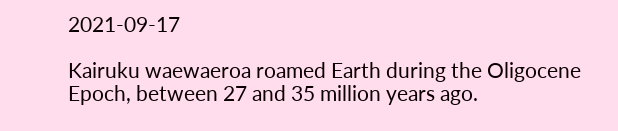2021-09-17

Kairuku waewaeroa roamed Earth during the Oligocene Epoch, between 27 and 35 million years ago.